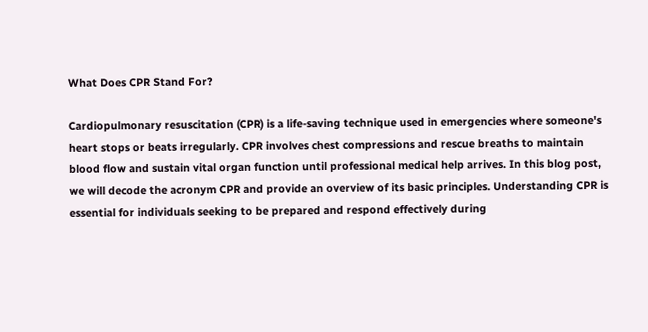What Does CPR Stand For?

Cardiopulmonary resuscitation (CPR) is a life-saving technique used in emergencies where someone's heart stops or beats irregularly. CPR involves chest compressions and rescue breaths to maintain blood flow and sustain vital organ function until professional medical help arrives. In this blog post, we will decode the acronym CPR and provide an overview of its basic principles. Understanding CPR is essential for individuals seeking to be prepared and respond effectively during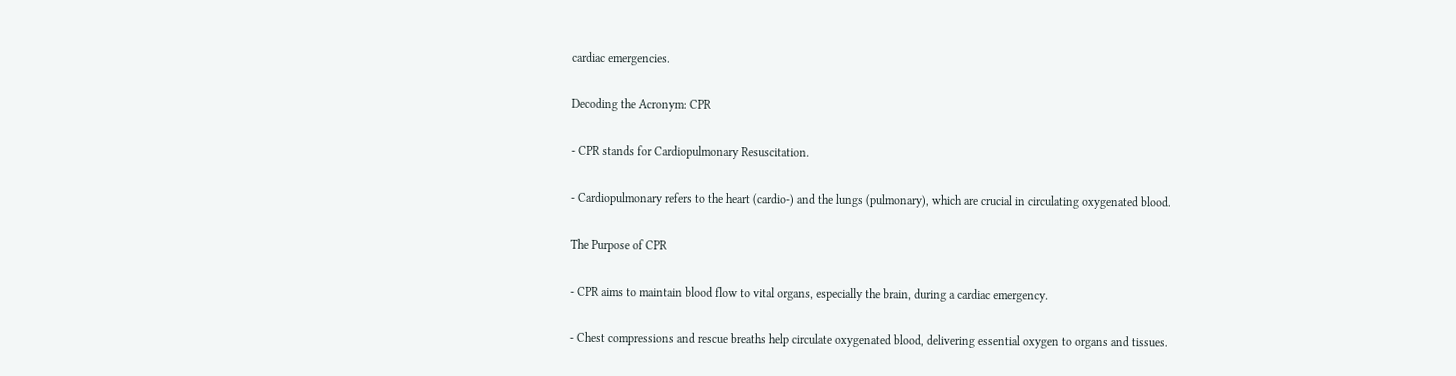cardiac emergencies.

Decoding the Acronym: CPR

- CPR stands for Cardiopulmonary Resuscitation.

- Cardiopulmonary refers to the heart (cardio-) and the lungs (pulmonary), which are crucial in circulating oxygenated blood.

The Purpose of CPR

- CPR aims to maintain blood flow to vital organs, especially the brain, during a cardiac emergency.

- Chest compressions and rescue breaths help circulate oxygenated blood, delivering essential oxygen to organs and tissues.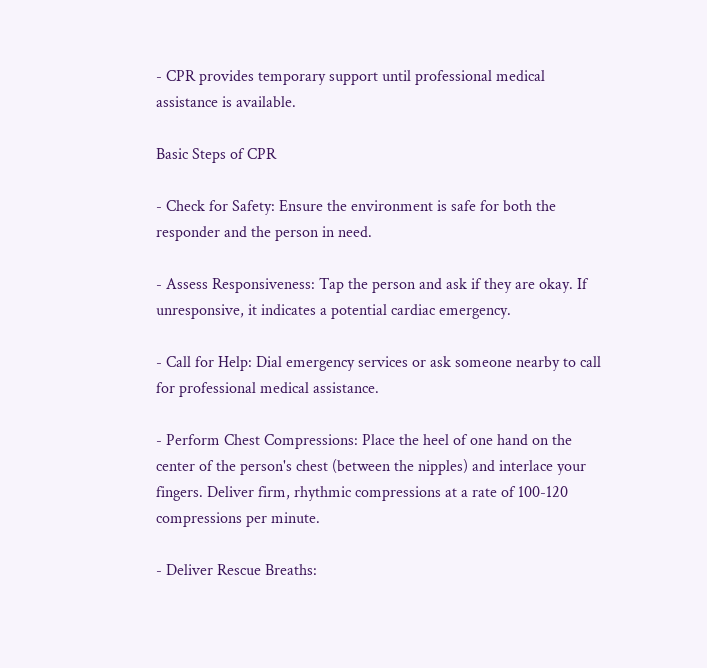- CPR provides temporary support until professional medical assistance is available.

Basic Steps of CPR

- Check for Safety: Ensure the environment is safe for both the responder and the person in need.

- Assess Responsiveness: Tap the person and ask if they are okay. If unresponsive, it indicates a potential cardiac emergency.

- Call for Help: Dial emergency services or ask someone nearby to call for professional medical assistance.

- Perform Chest Compressions: Place the heel of one hand on the center of the person's chest (between the nipples) and interlace your fingers. Deliver firm, rhythmic compressions at a rate of 100-120 compressions per minute.

- Deliver Rescue Breaths: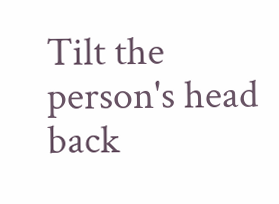Tilt the person's head back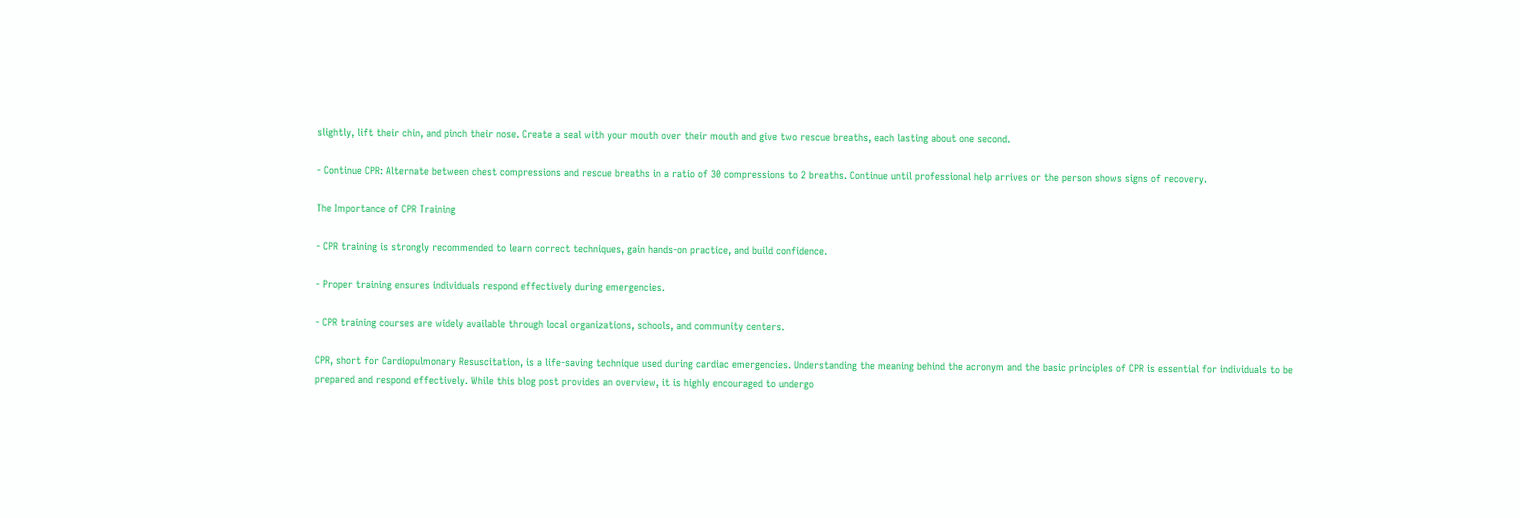slightly, lift their chin, and pinch their nose. Create a seal with your mouth over their mouth and give two rescue breaths, each lasting about one second.

- Continue CPR: Alternate between chest compressions and rescue breaths in a ratio of 30 compressions to 2 breaths. Continue until professional help arrives or the person shows signs of recovery.

The Importance of CPR Training

- CPR training is strongly recommended to learn correct techniques, gain hands-on practice, and build confidence.

- Proper training ensures individuals respond effectively during emergencies.

- CPR training courses are widely available through local organizations, schools, and community centers.

CPR, short for Cardiopulmonary Resuscitation, is a life-saving technique used during cardiac emergencies. Understanding the meaning behind the acronym and the basic principles of CPR is essential for individuals to be prepared and respond effectively. While this blog post provides an overview, it is highly encouraged to undergo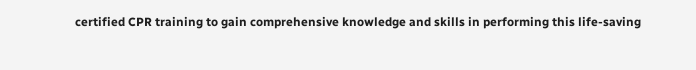certified CPR training to gain comprehensive knowledge and skills in performing this life-saving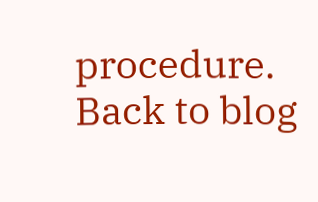procedure.
Back to blog